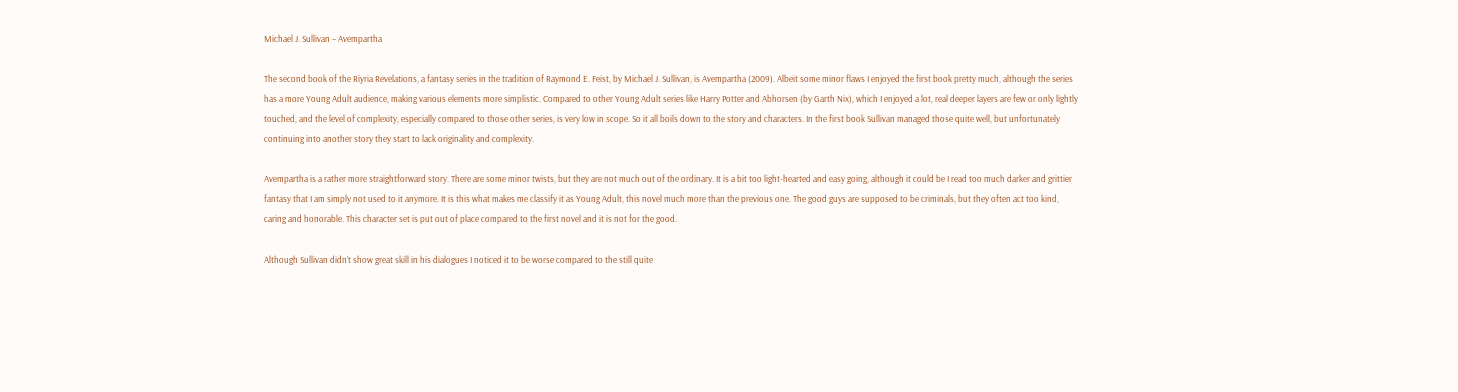Michael J. Sullivan – Avempartha

The second book of the Riyria Revelations, a fantasy series in the tradition of Raymond E. Feist, by Michael J. Sullivan, is Avempartha (2009). Albeit some minor flaws I enjoyed the first book pretty much, although the series has a more Young Adult audience, making various elements more simplistic. Compared to other Young Adult series like Harry Potter and Abhorsen (by Garth Nix), which I enjoyed a lot, real deeper layers are few or only lightly touched, and the level of complexity, especially compared to those other series, is very low in scope. So it all boils down to the story and characters. In the first book Sullivan managed those quite well, but unfortunately continuing into another story they start to lack originality and complexity.

Avempartha is a rather more straightforward story. There are some minor twists, but they are not much out of the ordinary. It is a bit too light-hearted and easy going, although it could be I read too much darker and grittier fantasy that I am simply not used to it anymore. It is this what makes me classify it as Young Adult, this novel much more than the previous one. The good guys are supposed to be criminals, but they often act too kind, caring and honorable. This character set is put out of place compared to the first novel and it is not for the good.

Although Sullivan didn’t show great skill in his dialogues I noticed it to be worse compared to the still quite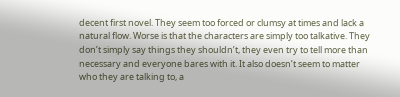decent first novel. They seem too forced or clumsy at times and lack a natural flow. Worse is that the characters are simply too talkative. They don’t simply say things they shouldn’t, they even try to tell more than necessary and everyone bares with it. It also doesn’t seem to matter who they are talking to, a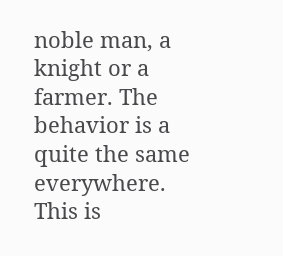noble man, a knight or a farmer. The behavior is a quite the same everywhere. This is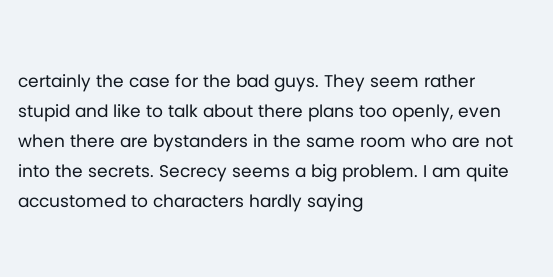certainly the case for the bad guys. They seem rather stupid and like to talk about there plans too openly, even when there are bystanders in the same room who are not into the secrets. Secrecy seems a big problem. I am quite accustomed to characters hardly saying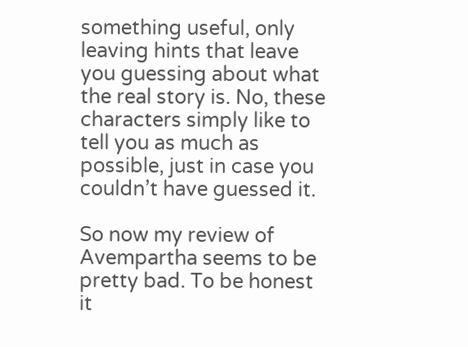something useful, only leaving hints that leave you guessing about what the real story is. No, these characters simply like to tell you as much as possible, just in case you couldn’t have guessed it.

So now my review of Avempartha seems to be pretty bad. To be honest it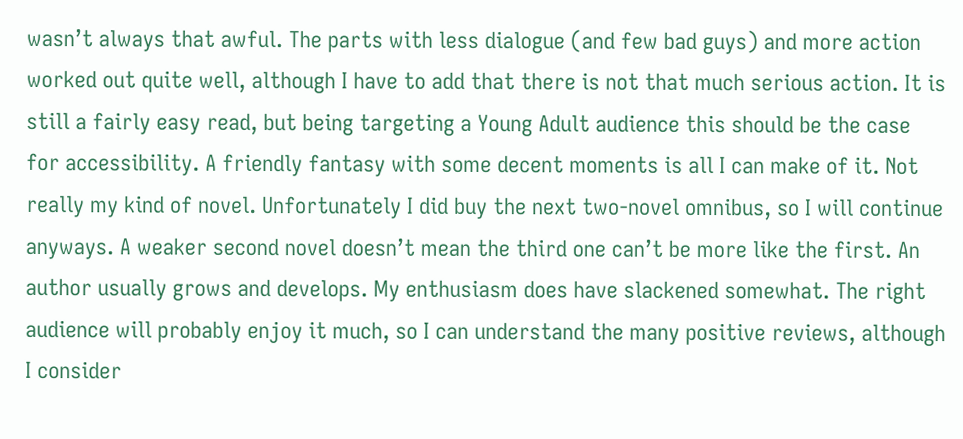wasn’t always that awful. The parts with less dialogue (and few bad guys) and more action worked out quite well, although I have to add that there is not that much serious action. It is still a fairly easy read, but being targeting a Young Adult audience this should be the case for accessibility. A friendly fantasy with some decent moments is all I can make of it. Not really my kind of novel. Unfortunately I did buy the next two-novel omnibus, so I will continue anyways. A weaker second novel doesn’t mean the third one can’t be more like the first. An author usually grows and develops. My enthusiasm does have slackened somewhat. The right audience will probably enjoy it much, so I can understand the many positive reviews, although I consider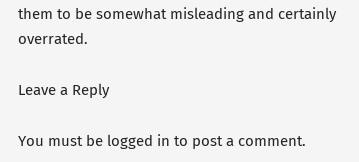them to be somewhat misleading and certainly overrated.

Leave a Reply

You must be logged in to post a comment.